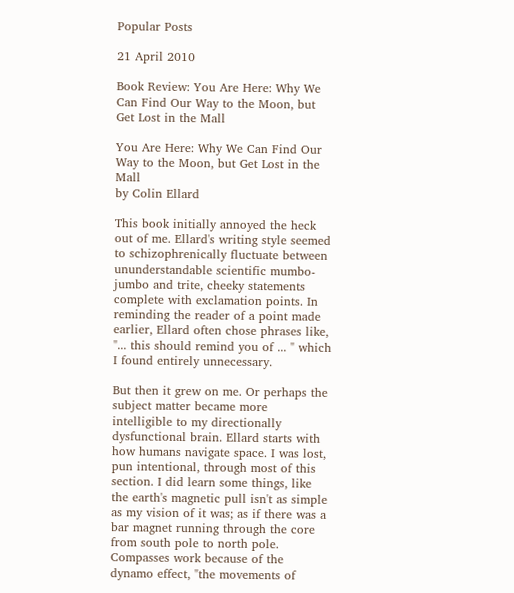Popular Posts

21 April 2010

Book Review: You Are Here: Why We Can Find Our Way to the Moon, but Get Lost in the Mall

You Are Here: Why We Can Find Our Way to the Moon, but Get Lost in the Mall
by Colin Ellard

This book initially annoyed the heck out of me. Ellard's writing style seemed to schizophrenically fluctuate between ununderstandable scientific mumbo-jumbo and trite, cheeky statements complete with exclamation points. In reminding the reader of a point made earlier, Ellard often chose phrases like, "... this should remind you of ... " which I found entirely unnecessary.

But then it grew on me. Or perhaps the subject matter became more intelligible to my directionally dysfunctional brain. Ellard starts with how humans navigate space. I was lost, pun intentional, through most of this section. I did learn some things, like the earth's magnetic pull isn't as simple as my vision of it was; as if there was a bar magnet running through the core from south pole to north pole. Compasses work because of the dynamo effect, "the movements of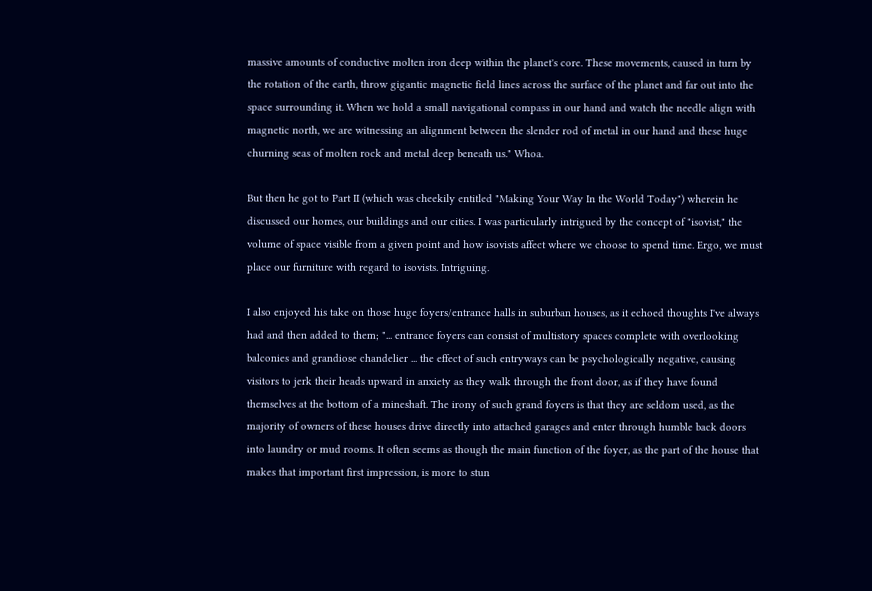massive amounts of conductive molten iron deep within the planet's core. These movements, caused in turn by the rotation of the earth, throw gigantic magnetic field lines across the surface of the planet and far out into the space surrounding it. When we hold a small navigational compass in our hand and watch the needle align with magnetic north, we are witnessing an alignment between the slender rod of metal in our hand and these huge churning seas of molten rock and metal deep beneath us." Whoa.

But then he got to Part II (which was cheekily entitled "Making Your Way In the World Today") wherein he discussed our homes, our buildings and our cities. I was particularly intrigued by the concept of "isovist," the volume of space visible from a given point and how isovists affect where we choose to spend time. Ergo, we must place our furniture with regard to isovists. Intriguing.

I also enjoyed his take on those huge foyers/entrance halls in suburban houses, as it echoed thoughts I've always had and then added to them; "... entrance foyers can consist of multistory spaces complete with overlooking balconies and grandiose chandelier ... the effect of such entryways can be psychologically negative, causing visitors to jerk their heads upward in anxiety as they walk through the front door, as if they have found themselves at the bottom of a mineshaft. The irony of such grand foyers is that they are seldom used, as the majority of owners of these houses drive directly into attached garages and enter through humble back doors into laundry or mud rooms. It often seems as though the main function of the foyer, as the part of the house that makes that important first impression, is more to stun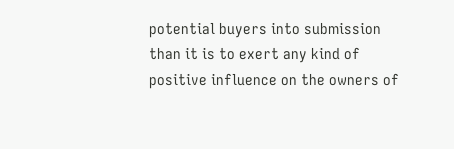potential buyers into submission than it is to exert any kind of positive influence on the owners of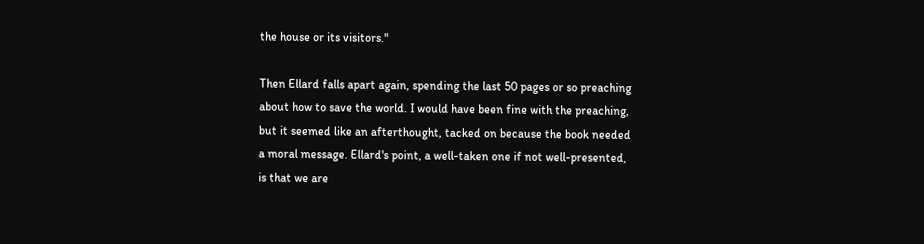the house or its visitors."

Then Ellard falls apart again, spending the last 50 pages or so preaching about how to save the world. I would have been fine with the preaching, but it seemed like an afterthought, tacked on because the book needed a moral message. Ellard's point, a well-taken one if not well-presented, is that we are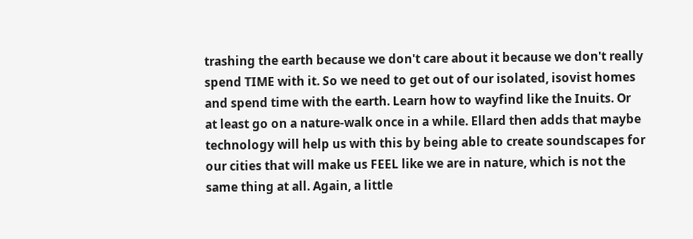trashing the earth because we don't care about it because we don't really spend TIME with it. So we need to get out of our isolated, isovist homes and spend time with the earth. Learn how to wayfind like the Inuits. Or at least go on a nature-walk once in a while. Ellard then adds that maybe technology will help us with this by being able to create soundscapes for our cities that will make us FEEL like we are in nature, which is not the same thing at all. Again, a little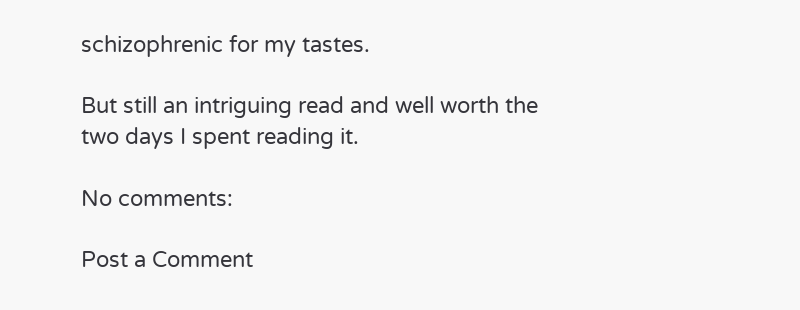schizophrenic for my tastes.

But still an intriguing read and well worth the two days I spent reading it.

No comments:

Post a Comment